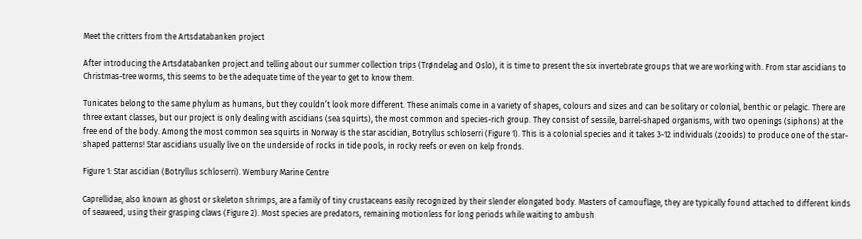Meet the critters from the Artsdatabanken project

After introducing the Artsdatabanken project and telling about our summer collection trips (Trøndelag and Oslo), it is time to present the six invertebrate groups that we are working with. From star ascidians to Christmas-tree worms, this seems to be the adequate time of the year to get to know them.

Tunicates belong to the same phylum as humans, but they couldn’t look more different. These animals come in a variety of shapes, colours and sizes and can be solitary or colonial, benthic or pelagic. There are three extant classes, but our project is only dealing with ascidians (sea squirts), the most common and species-rich group. They consist of sessile, barrel-shaped organisms, with two openings (siphons) at the free end of the body. Among the most common sea squirts in Norway is the star ascidian, Botryllus schloserri (Figure 1). This is a colonial species and it takes 3-12 individuals (zooids) to produce one of the star-shaped patterns! Star ascidians usually live on the underside of rocks in tide pools, in rocky reefs or even on kelp fronds.

Figure 1: Star ascidian (Botryllus schloserri). Wembury Marine Centre

Caprellidae, also known as ghost or skeleton shrimps, are a family of tiny crustaceans easily recognized by their slender elongated body. Masters of camouflage, they are typically found attached to different kinds of seaweed, using their grasping claws (Figure 2). Most species are predators, remaining motionless for long periods while waiting to ambush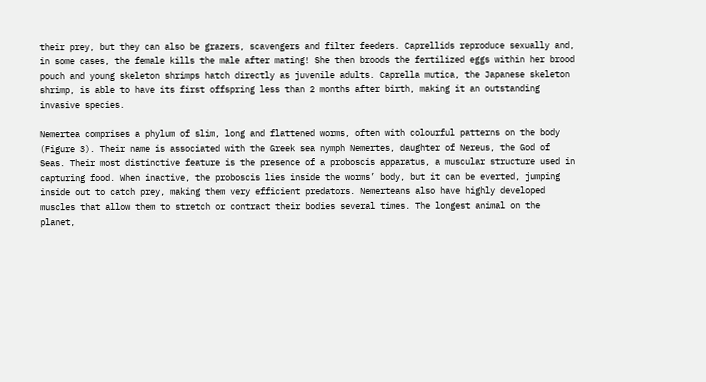their prey, but they can also be grazers, scavengers and filter feeders. Caprellids reproduce sexually and, in some cases, the female kills the male after mating! She then broods the fertilized eggs within her brood pouch and young skeleton shrimps hatch directly as juvenile adults. Caprella mutica, the Japanese skeleton shrimp, is able to have its first offspring less than 2 months after birth, making it an outstanding invasive species.

Nemertea comprises a phylum of slim, long and flattened worms, often with colourful patterns on the body (Figure 3). Their name is associated with the Greek sea nymph Nemertes, daughter of Nereus, the God of Seas. Their most distinctive feature is the presence of a proboscis apparatus, a muscular structure used in capturing food. When inactive, the proboscis lies inside the worms’ body, but it can be everted, jumping inside out to catch prey, making them very efficient predators. Nemerteans also have highly developed muscles that allow them to stretch or contract their bodies several times. The longest animal on the planet,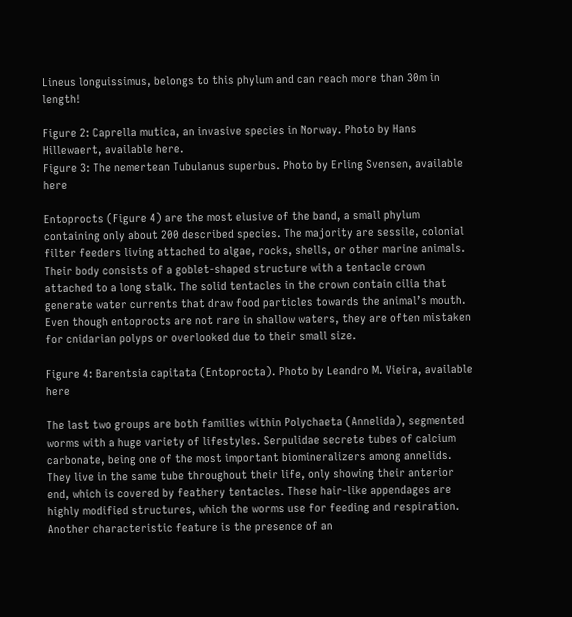Lineus longuissimus, belongs to this phylum and can reach more than 30m in length!

Figure 2: Caprella mutica, an invasive species in Norway. Photo by Hans Hillewaert, available here.
Figure 3: The nemertean Tubulanus superbus. Photo by Erling Svensen, available here

Entoprocts (Figure 4) are the most elusive of the band, a small phylum containing only about 200 described species. The majority are sessile, colonial filter feeders living attached to algae, rocks, shells, or other marine animals. Their body consists of a goblet-shaped structure with a tentacle crown attached to a long stalk. The solid tentacles in the crown contain cilia that generate water currents that draw food particles towards the animal’s mouth. Even though entoprocts are not rare in shallow waters, they are often mistaken for cnidarian polyps or overlooked due to their small size.

Figure 4: Barentsia capitata (Entoprocta). Photo by Leandro M. Vieira, available here

The last two groups are both families within Polychaeta (Annelida), segmented worms with a huge variety of lifestyles. Serpulidae secrete tubes of calcium carbonate, being one of the most important biomineralizers among annelids. They live in the same tube throughout their life, only showing their anterior end, which is covered by feathery tentacles. These hair-like appendages are highly modified structures, which the worms use for feeding and respiration. Another characteristic feature is the presence of an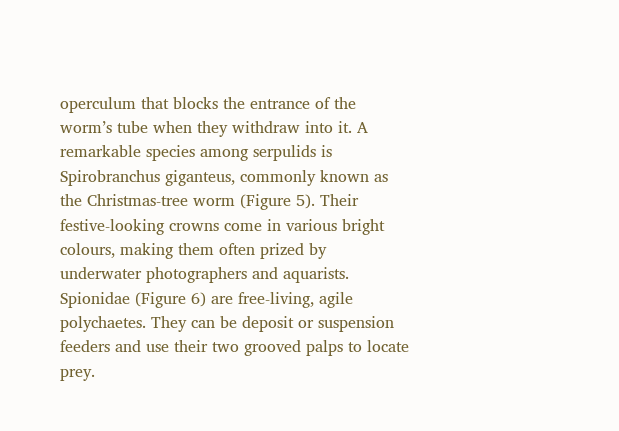operculum that blocks the entrance of the worm’s tube when they withdraw into it. A remarkable species among serpulids is Spirobranchus giganteus, commonly known as the Christmas-tree worm (Figure 5). Their festive-looking crowns come in various bright colours, making them often prized by underwater photographers and aquarists. Spionidae (Figure 6) are free-living, agile polychaetes. They can be deposit or suspension feeders and use their two grooved palps to locate prey.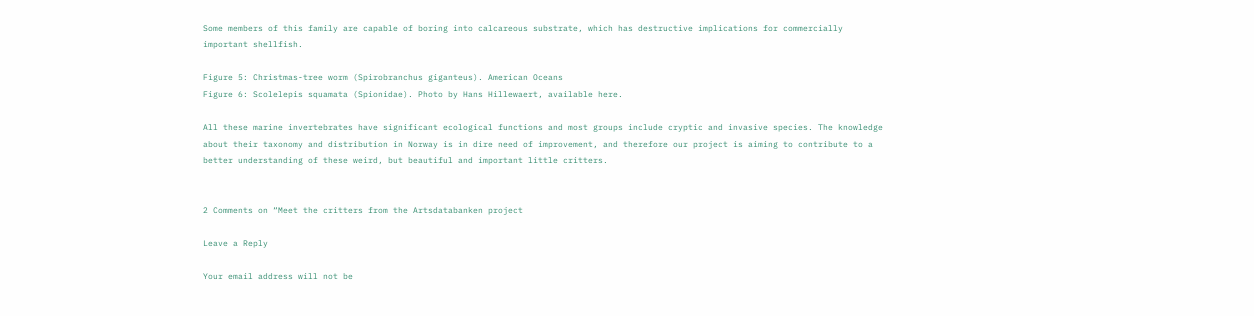Some members of this family are capable of boring into calcareous substrate, which has destructive implications for commercially important shellfish.

Figure 5: Christmas-tree worm (Spirobranchus giganteus). American Oceans
Figure 6: Scolelepis squamata (Spionidae). Photo by Hans Hillewaert, available here.

All these marine invertebrates have significant ecological functions and most groups include cryptic and invasive species. The knowledge about their taxonomy and distribution in Norway is in dire need of improvement, and therefore our project is aiming to contribute to a better understanding of these weird, but beautiful and important little critters.


2 Comments on “Meet the critters from the Artsdatabanken project

Leave a Reply

Your email address will not be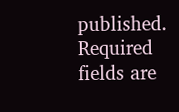published. Required fields are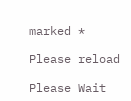marked *

Please reload

Please Wait